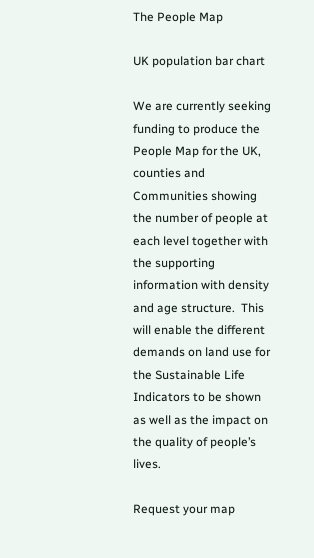The People Map

UK population bar chart

We are currently seeking funding to produce the People Map for the UK, counties and Communities showing the number of people at each level together with the supporting information with density and age structure.  This will enable the different demands on land use for the Sustainable Life Indicators to be shown as well as the impact on the quality of people’s lives.

Request your map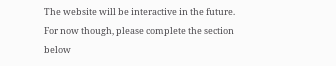The website will be interactive in the future.
For now though, please complete the section below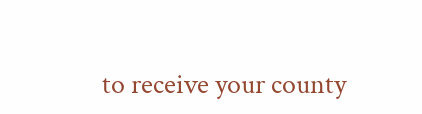to receive your county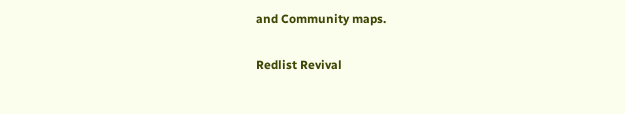and Community maps.

Redlist Revival